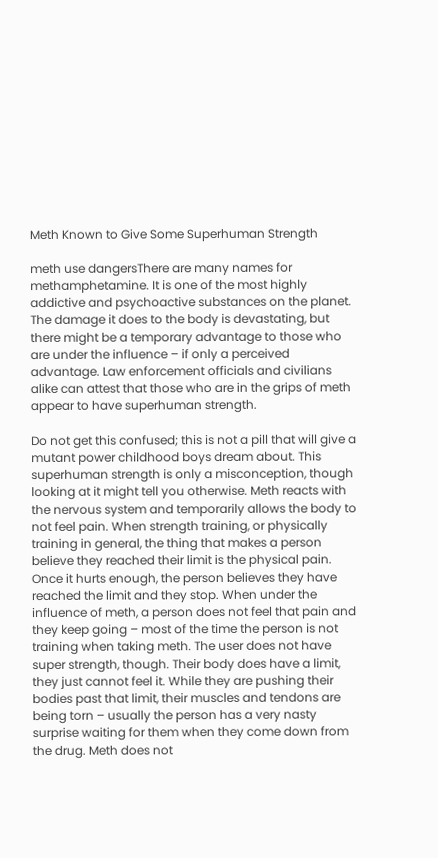Meth Known to Give Some Superhuman Strength

meth use dangersThere are many names for methamphetamine. It is one of the most highly addictive and psychoactive substances on the planet. The damage it does to the body is devastating, but there might be a temporary advantage to those who are under the influence – if only a perceived advantage. Law enforcement officials and civilians alike can attest that those who are in the grips of meth appear to have superhuman strength.

Do not get this confused; this is not a pill that will give a mutant power childhood boys dream about. This superhuman strength is only a misconception, though looking at it might tell you otherwise. Meth reacts with the nervous system and temporarily allows the body to not feel pain. When strength training, or physically training in general, the thing that makes a person believe they reached their limit is the physical pain. Once it hurts enough, the person believes they have reached the limit and they stop. When under the influence of meth, a person does not feel that pain and they keep going – most of the time the person is not training when taking meth. The user does not have super strength, though. Their body does have a limit, they just cannot feel it. While they are pushing their bodies past that limit, their muscles and tendons are being torn – usually the person has a very nasty surprise waiting for them when they come down from the drug. Meth does not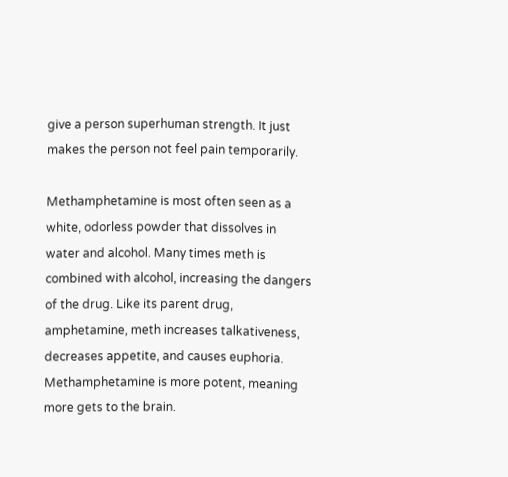give a person superhuman strength. It just makes the person not feel pain temporarily.

Methamphetamine is most often seen as a white, odorless powder that dissolves in water and alcohol. Many times meth is combined with alcohol, increasing the dangers of the drug. Like its parent drug, amphetamine, meth increases talkativeness, decreases appetite, and causes euphoria. Methamphetamine is more potent, meaning more gets to the brain.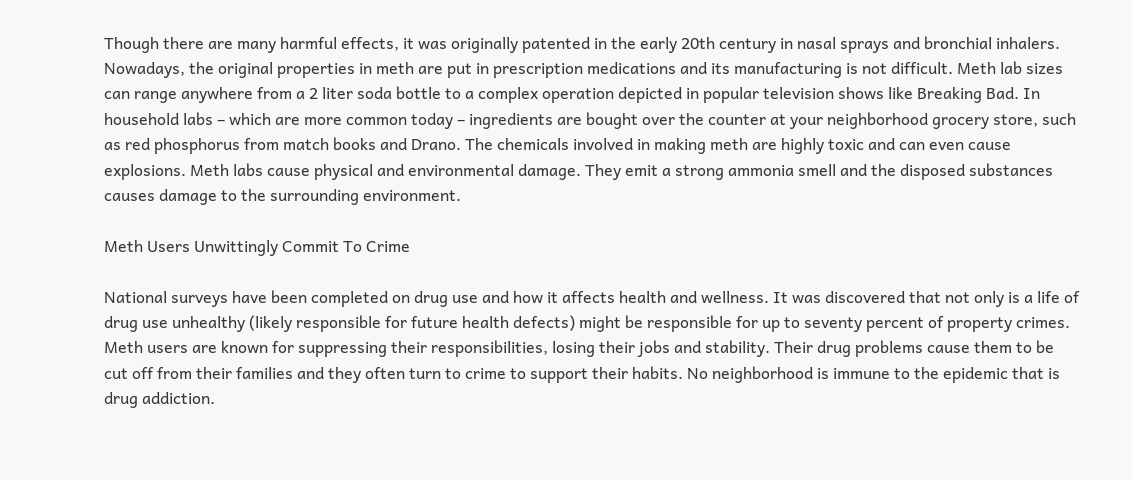Though there are many harmful effects, it was originally patented in the early 20th century in nasal sprays and bronchial inhalers. Nowadays, the original properties in meth are put in prescription medications and its manufacturing is not difficult. Meth lab sizes can range anywhere from a 2 liter soda bottle to a complex operation depicted in popular television shows like Breaking Bad. In household labs – which are more common today – ingredients are bought over the counter at your neighborhood grocery store, such as red phosphorus from match books and Drano. The chemicals involved in making meth are highly toxic and can even cause explosions. Meth labs cause physical and environmental damage. They emit a strong ammonia smell and the disposed substances causes damage to the surrounding environment.

Meth Users Unwittingly Commit To Crime

National surveys have been completed on drug use and how it affects health and wellness. It was discovered that not only is a life of drug use unhealthy (likely responsible for future health defects) might be responsible for up to seventy percent of property crimes.  Meth users are known for suppressing their responsibilities, losing their jobs and stability. Their drug problems cause them to be cut off from their families and they often turn to crime to support their habits. No neighborhood is immune to the epidemic that is drug addiction.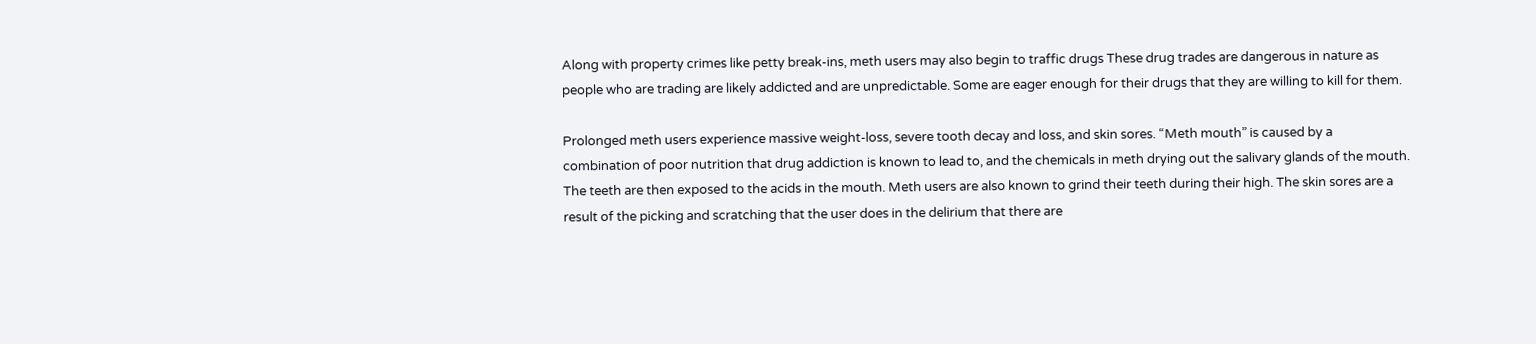Along with property crimes like petty break-ins, meth users may also begin to traffic drugs These drug trades are dangerous in nature as people who are trading are likely addicted and are unpredictable. Some are eager enough for their drugs that they are willing to kill for them.

Prolonged meth users experience massive weight-loss, severe tooth decay and loss, and skin sores. “Meth mouth” is caused by a combination of poor nutrition that drug addiction is known to lead to, and the chemicals in meth drying out the salivary glands of the mouth. The teeth are then exposed to the acids in the mouth. Meth users are also known to grind their teeth during their high. The skin sores are a result of the picking and scratching that the user does in the delirium that there are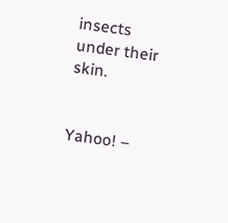insects under their skin.


Yahoo! –